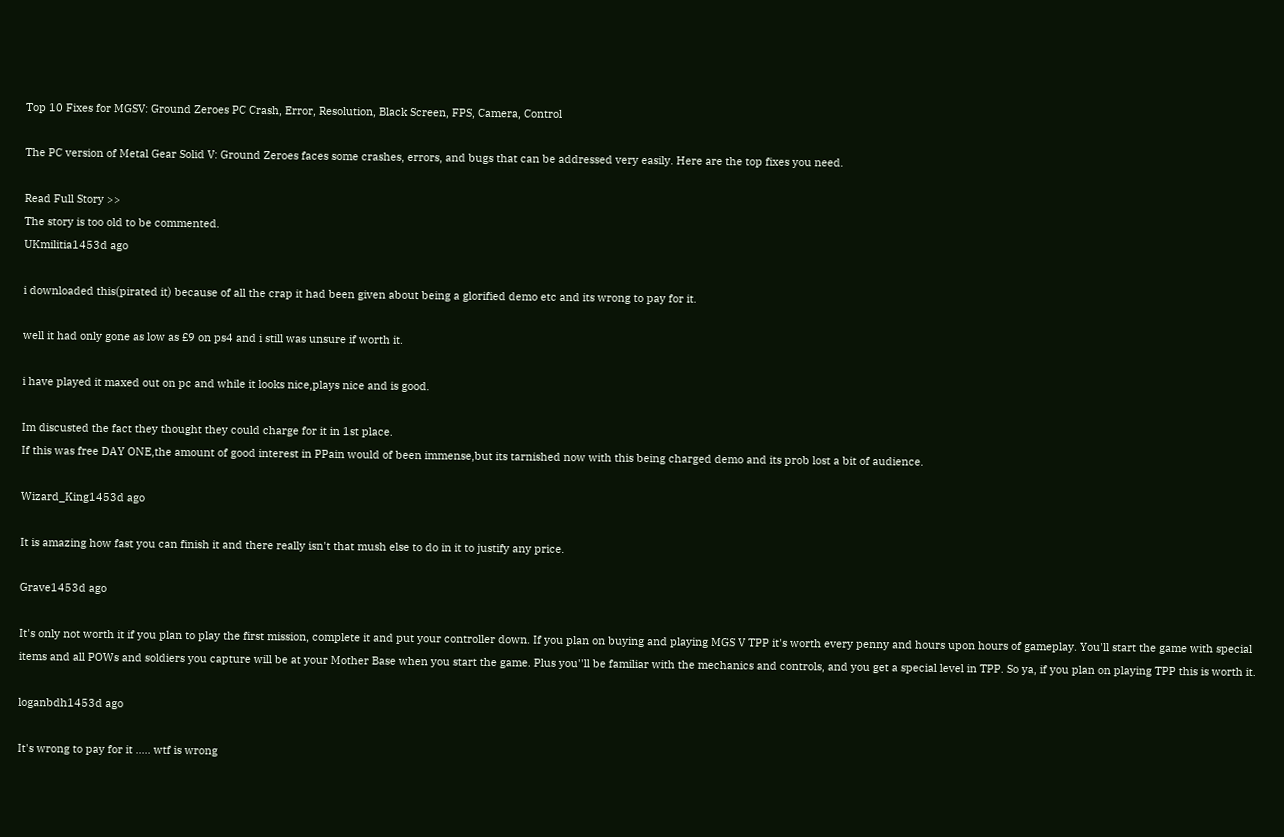Top 10 Fixes for MGSV: Ground Zeroes PC Crash, Error, Resolution, Black Screen, FPS, Camera, Control

The PC version of Metal Gear Solid V: Ground Zeroes faces some crashes, errors, and bugs that can be addressed very easily. Here are the top fixes you need.

Read Full Story >>
The story is too old to be commented.
UKmilitia1453d ago

i downloaded this(pirated it) because of all the crap it had been given about being a glorified demo etc and its wrong to pay for it.

well it had only gone as low as £9 on ps4 and i still was unsure if worth it.

i have played it maxed out on pc and while it looks nice,plays nice and is good.

Im discusted the fact they thought they could charge for it in 1st place.
If this was free DAY ONE,the amount of good interest in PPain would of been immense,but its tarnished now with this being charged demo and its prob lost a bit of audience.

Wizard_King1453d ago

It is amazing how fast you can finish it and there really isn't that mush else to do in it to justify any price.

Grave1453d ago

It's only not worth it if you plan to play the first mission, complete it and put your controller down. If you plan on buying and playing MGS V TPP it's worth every penny and hours upon hours of gameplay. You'll start the game with special items and all POWs and soldiers you capture will be at your Mother Base when you start the game. Plus you''ll be familiar with the mechanics and controls, and you get a special level in TPP. So ya, if you plan on playing TPP this is worth it.

loganbdh1453d ago

It's wrong to pay for it ..... wtf is wrong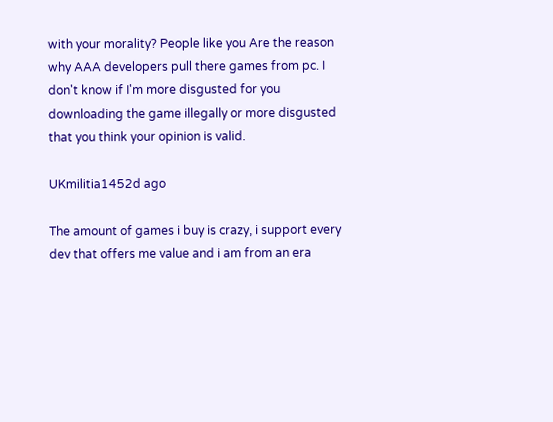with your morality? People like you Are the reason why AAA developers pull there games from pc. I don't know if I'm more disgusted for you downloading the game illegally or more disgusted that you think your opinion is valid.

UKmilitia1452d ago

The amount of games i buy is crazy, i support every dev that offers me value and i am from an era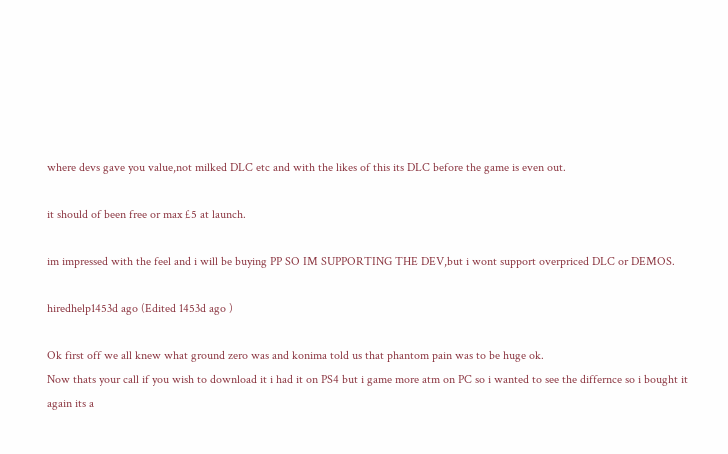where devs gave you value,not milked DLC etc and with the likes of this its DLC before the game is even out.

it should of been free or max £5 at launch.

im impressed with the feel and i will be buying PP SO IM SUPPORTING THE DEV,but i wont support overpriced DLC or DEMOS.

hiredhelp1453d ago (Edited 1453d ago )

Ok first off we all knew what ground zero was and konima told us that phantom pain was to be huge ok.
Now thats your call if you wish to download it i had it on PS4 but i game more atm on PC so i wanted to see the differnce so i bought it again its a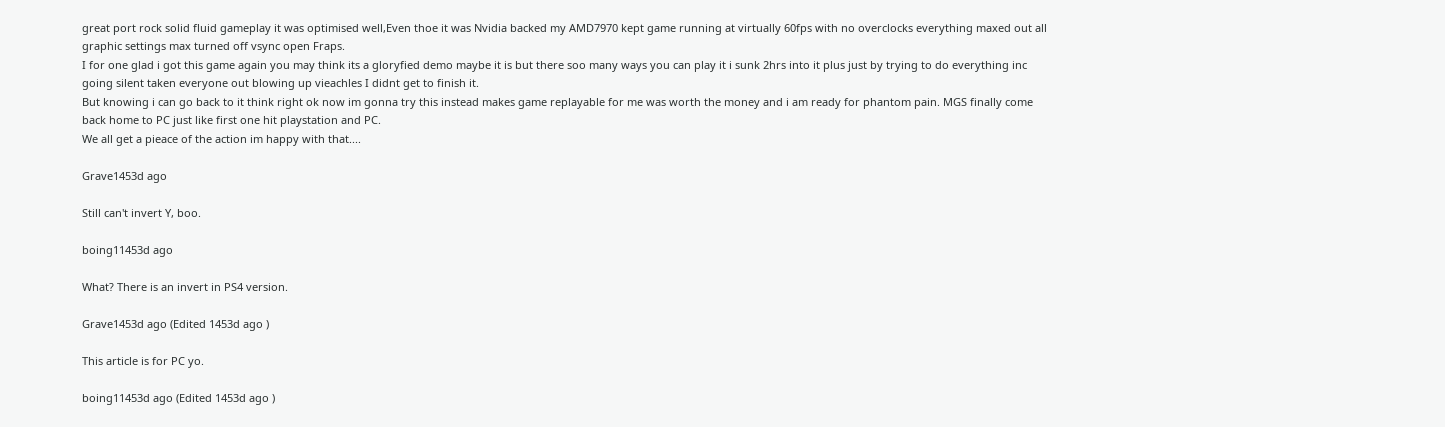great port rock solid fluid gameplay it was optimised well,Even thoe it was Nvidia backed my AMD7970 kept game running at virtually 60fps with no overclocks everything maxed out all graphic settings max turned off vsync open Fraps.
I for one glad i got this game again you may think its a gloryfied demo maybe it is but there soo many ways you can play it i sunk 2hrs into it plus just by trying to do everything inc going silent taken everyone out blowing up vieachles I didnt get to finish it.
But knowing i can go back to it think right ok now im gonna try this instead makes game replayable for me was worth the money and i am ready for phantom pain. MGS finally come back home to PC just like first one hit playstation and PC.
We all get a pieace of the action im happy with that....

Grave1453d ago

Still can't invert Y, boo.

boing11453d ago

What? There is an invert in PS4 version.

Grave1453d ago (Edited 1453d ago )

This article is for PC yo.

boing11453d ago (Edited 1453d ago )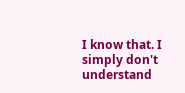I know that. I simply don't understand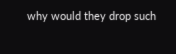why would they drop such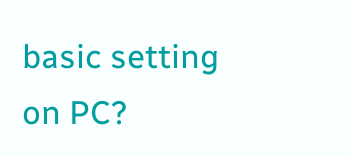basic setting on PC?